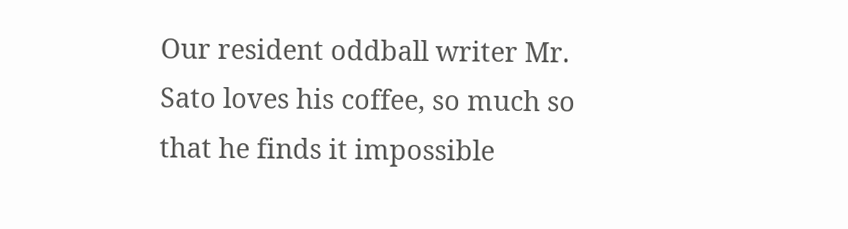Our resident oddball writer Mr. Sato loves his coffee, so much so that he finds it impossible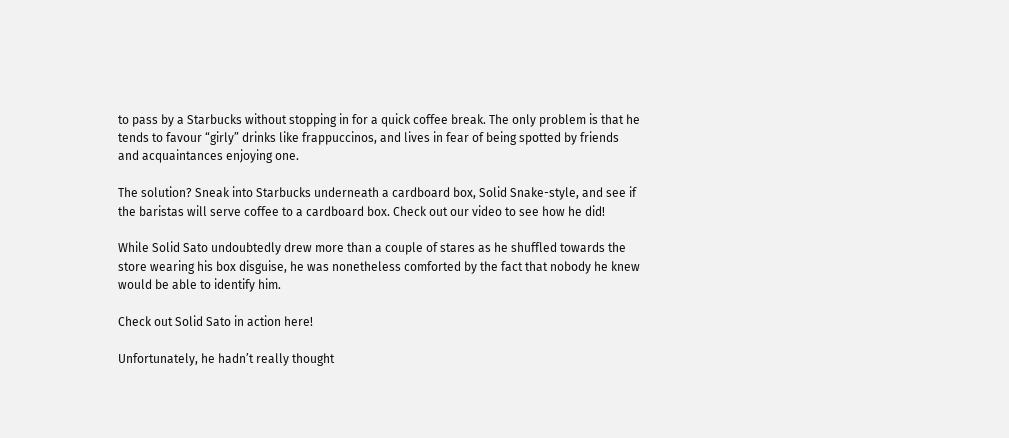to pass by a Starbucks without stopping in for a quick coffee break. The only problem is that he tends to favour “girly” drinks like frappuccinos, and lives in fear of being spotted by friends and acquaintances enjoying one.

The solution? Sneak into Starbucks underneath a cardboard box, Solid Snake-style, and see if the baristas will serve coffee to a cardboard box. Check out our video to see how he did!

While Solid Sato undoubtedly drew more than a couple of stares as he shuffled towards the store wearing his box disguise, he was nonetheless comforted by the fact that nobody he knew would be able to identify him.

Check out Solid Sato in action here!

Unfortunately, he hadn’t really thought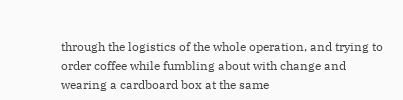through the logistics of the whole operation, and trying to order coffee while fumbling about with change and wearing a cardboard box at the same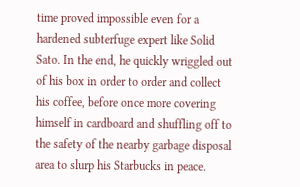time proved impossible even for a hardened subterfuge expert like Solid Sato. In the end, he quickly wriggled out of his box in order to order and collect his coffee, before once more covering himself in cardboard and shuffling off to the safety of the nearby garbage disposal area to slurp his Starbucks in peace.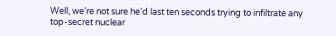Well, we’re not sure he’d last ten seconds trying to infiltrate any top-secret nuclear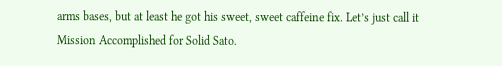arms bases, but at least he got his sweet, sweet caffeine fix. Let’s just call it Mission Accomplished for Solid Sato.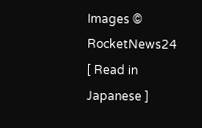Images © RocketNews24
[ Read in Japanese ]